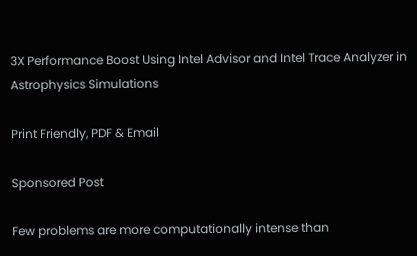3X Performance Boost Using Intel Advisor and Intel Trace Analyzer in Astrophysics Simulations

Print Friendly, PDF & Email

Sponsored Post

Few problems are more computationally intense than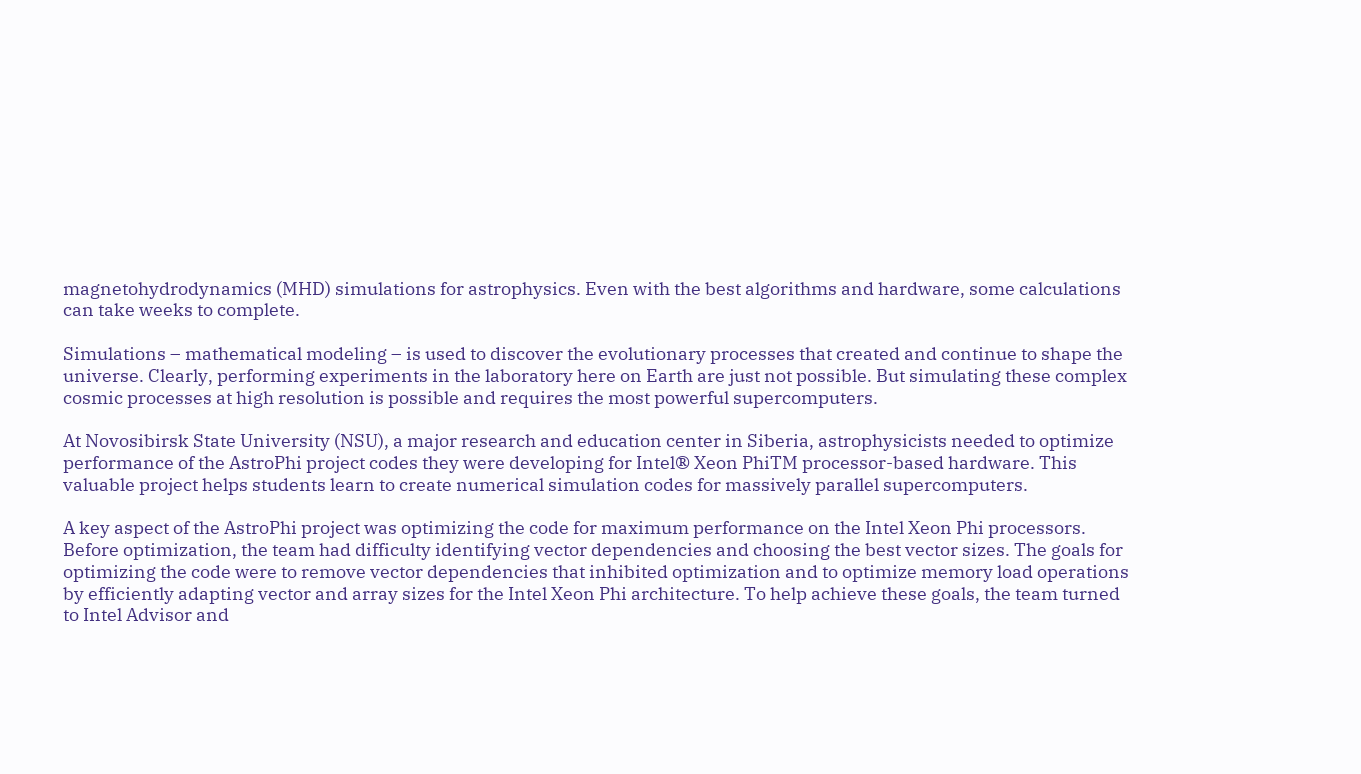magnetohydrodynamics (MHD) simulations for astrophysics. Even with the best algorithms and hardware, some calculations can take weeks to complete.

Simulations – mathematical modeling – is used to discover the evolutionary processes that created and continue to shape the universe. Clearly, performing experiments in the laboratory here on Earth are just not possible. But simulating these complex cosmic processes at high resolution is possible and requires the most powerful supercomputers.

At Novosibirsk State University (NSU), a major research and education center in Siberia, astrophysicists needed to optimize performance of the AstroPhi project codes they were developing for Intel® Xeon PhiTM processor-based hardware. This valuable project helps students learn to create numerical simulation codes for massively parallel supercomputers.

A key aspect of the AstroPhi project was optimizing the code for maximum performance on the Intel Xeon Phi processors. Before optimization, the team had difficulty identifying vector dependencies and choosing the best vector sizes. The goals for optimizing the code were to remove vector dependencies that inhibited optimization and to optimize memory load operations by efficiently adapting vector and array sizes for the Intel Xeon Phi architecture. To help achieve these goals, the team turned to Intel Advisor and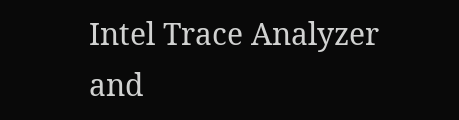Intel Trace Analyzer and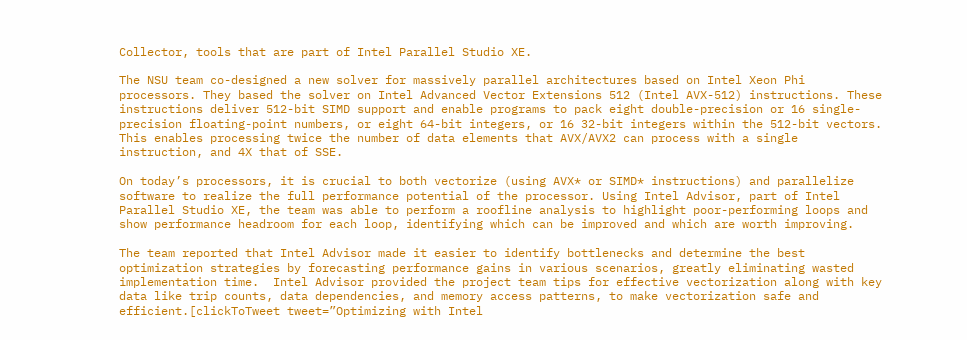Collector, tools that are part of Intel Parallel Studio XE.

The NSU team co-designed a new solver for massively parallel architectures based on Intel Xeon Phi processors. They based the solver on Intel Advanced Vector Extensions 512 (Intel AVX-512) instructions. These instructions deliver 512-bit SIMD support and enable programs to pack eight double-precision or 16 single-precision floating-point numbers, or eight 64-bit integers, or 16 32-bit integers within the 512-bit vectors. This enables processing twice the number of data elements that AVX/AVX2 can process with a single instruction, and 4X that of SSE.

On today’s processors, it is crucial to both vectorize (using AVX* or SIMD* instructions) and parallelize software to realize the full performance potential of the processor. Using Intel Advisor, part of Intel Parallel Studio XE, the team was able to perform a roofline analysis to highlight poor-performing loops and show performance headroom for each loop, identifying which can be improved and which are worth improving.

The team reported that Intel Advisor made it easier to identify bottlenecks and determine the best optimization strategies by forecasting performance gains in various scenarios, greatly eliminating wasted implementation time.  Intel Advisor provided the project team tips for effective vectorization along with key data like trip counts, data dependencies, and memory access patterns, to make vectorization safe and efficient.[clickToTweet tweet=”Optimizing with Intel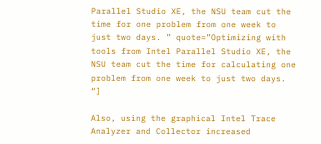Parallel Studio XE, the NSU team cut the time for one problem from one week to just two days. ” quote=”Optimizing with tools from Intel Parallel Studio XE, the NSU team cut the time for calculating one problem from one week to just two days. “]

Also, using the graphical Intel Trace Analyzer and Collector increased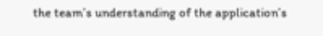the team’s understanding of the application’s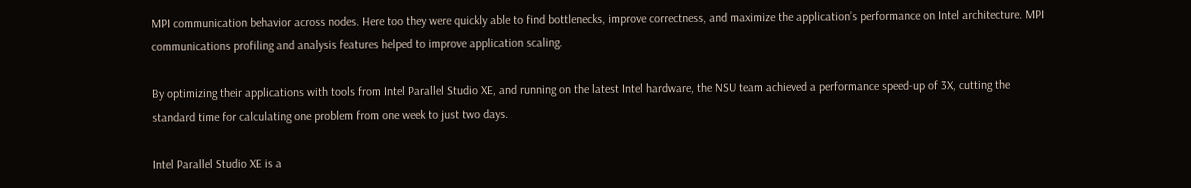MPI communication behavior across nodes. Here too they were quickly able to find bottlenecks, improve correctness, and maximize the application’s performance on Intel architecture. MPI communications profiling and analysis features helped to improve application scaling.

By optimizing their applications with tools from Intel Parallel Studio XE, and running on the latest Intel hardware, the NSU team achieved a performance speed-up of 3X, cutting the standard time for calculating one problem from one week to just two days.

Intel Parallel Studio XE is a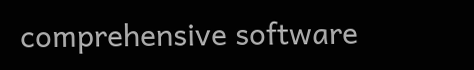comprehensive software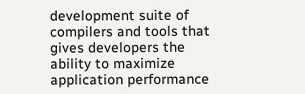development suite of compilers and tools that gives developers the ability to maximize application performance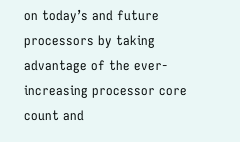on today’s and future processors by taking advantage of the ever-increasing processor core count and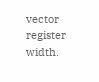vector register width.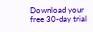Download your free 30-day trial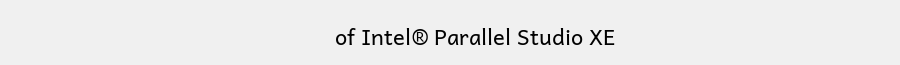of Intel® Parallel Studio XE